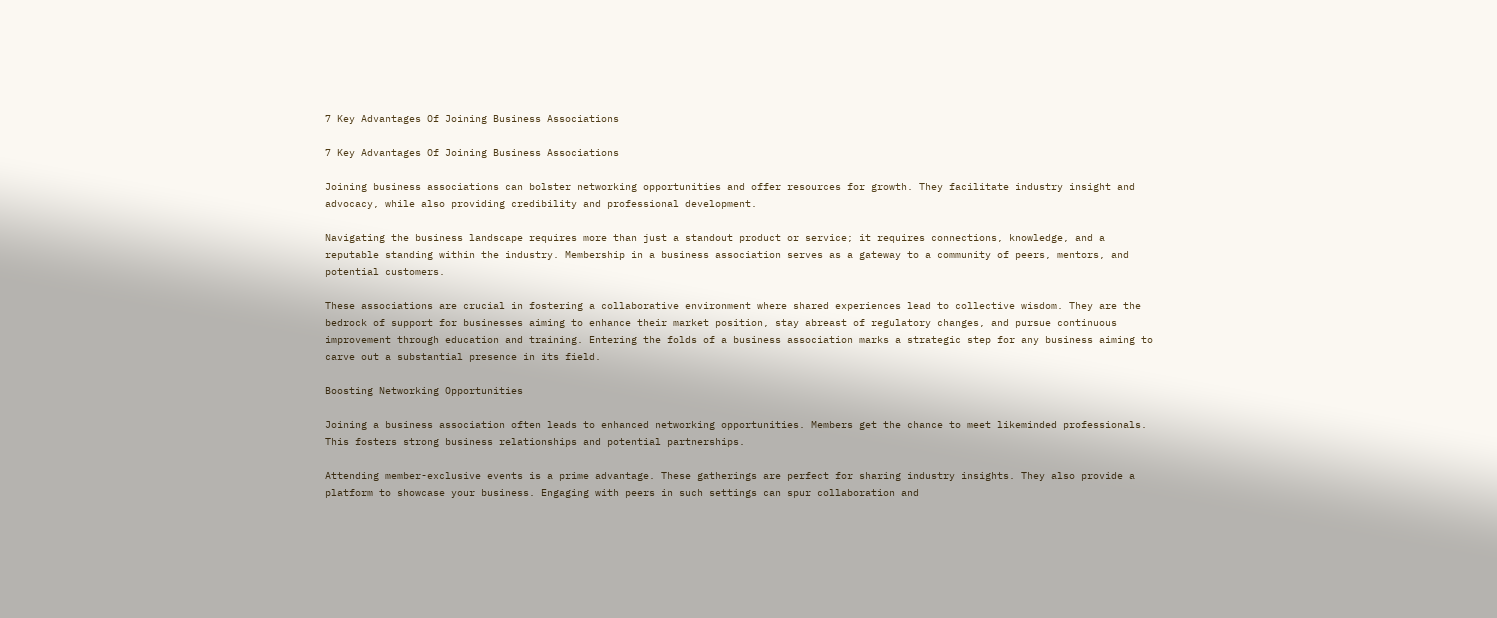7 Key Advantages Of Joining Business Associations

7 Key Advantages Of Joining Business Associations

Joining business associations can bolster networking opportunities and offer resources for growth. They facilitate industry insight and advocacy, while also providing credibility and professional development.

Navigating the business landscape requires more than just a standout product or service; it requires connections, knowledge, and a reputable standing within the industry. Membership in a business association serves as a gateway to a community of peers, mentors, and potential customers.

These associations are crucial in fostering a collaborative environment where shared experiences lead to collective wisdom. They are the bedrock of support for businesses aiming to enhance their market position, stay abreast of regulatory changes, and pursue continuous improvement through education and training. Entering the folds of a business association marks a strategic step for any business aiming to carve out a substantial presence in its field.

Boosting Networking Opportunities

Joining a business association often leads to enhanced networking opportunities. Members get the chance to meet likeminded professionals. This fosters strong business relationships and potential partnerships.

Attending member-exclusive events is a prime advantage. These gatherings are perfect for sharing industry insights. They also provide a platform to showcase your business. Engaging with peers in such settings can spur collaboration and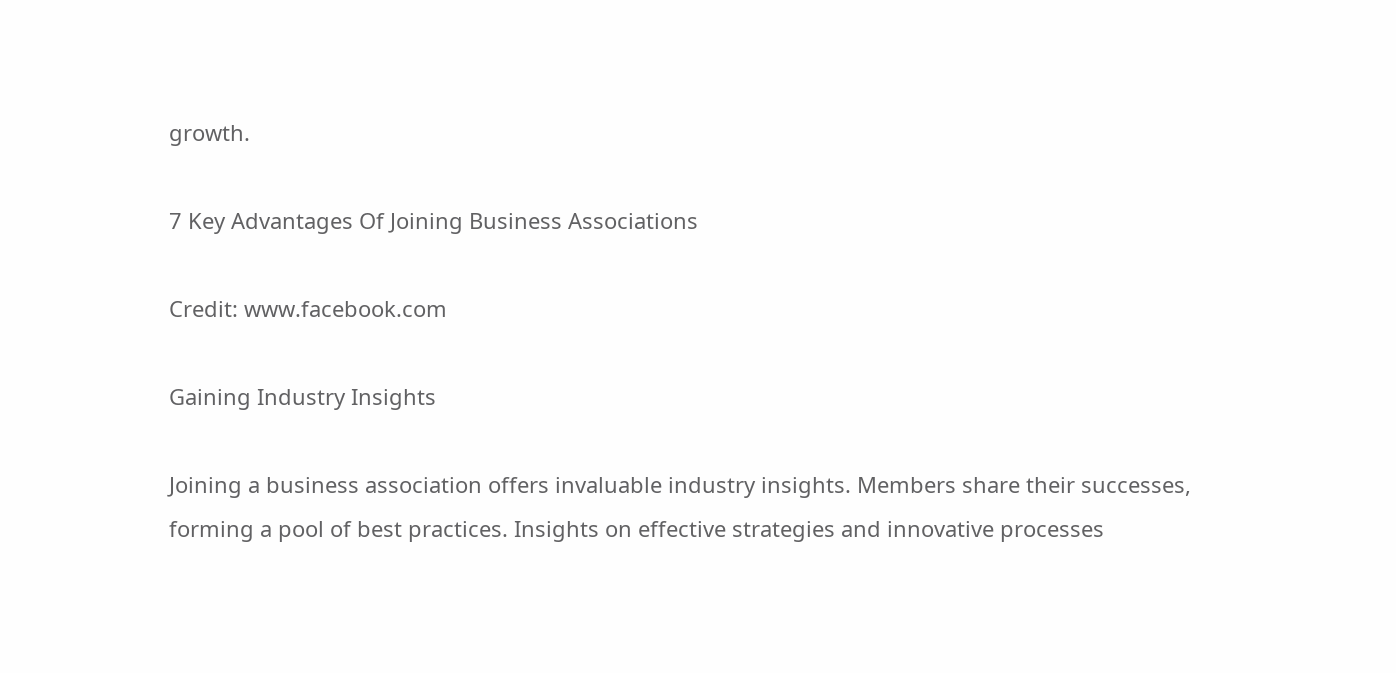growth.

7 Key Advantages Of Joining Business Associations

Credit: www.facebook.com

Gaining Industry Insights

Joining a business association offers invaluable industry insights. Members share their successes, forming a pool of best practices. Insights on effective strategies and innovative processes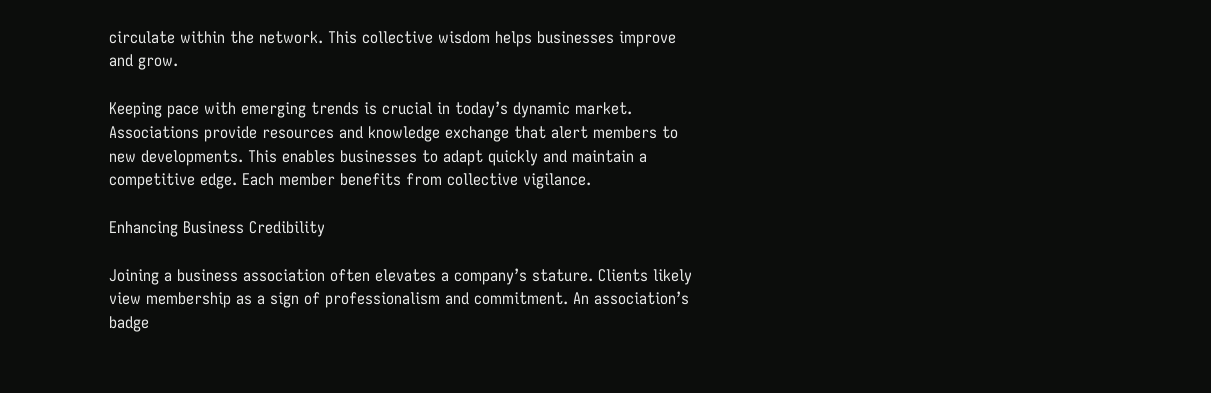circulate within the network. This collective wisdom helps businesses improve and grow.

Keeping pace with emerging trends is crucial in today’s dynamic market. Associations provide resources and knowledge exchange that alert members to new developments. This enables businesses to adapt quickly and maintain a competitive edge. Each member benefits from collective vigilance.

Enhancing Business Credibility

Joining a business association often elevates a company’s stature. Clients likely view membership as a sign of professionalism and commitment. An association’s badge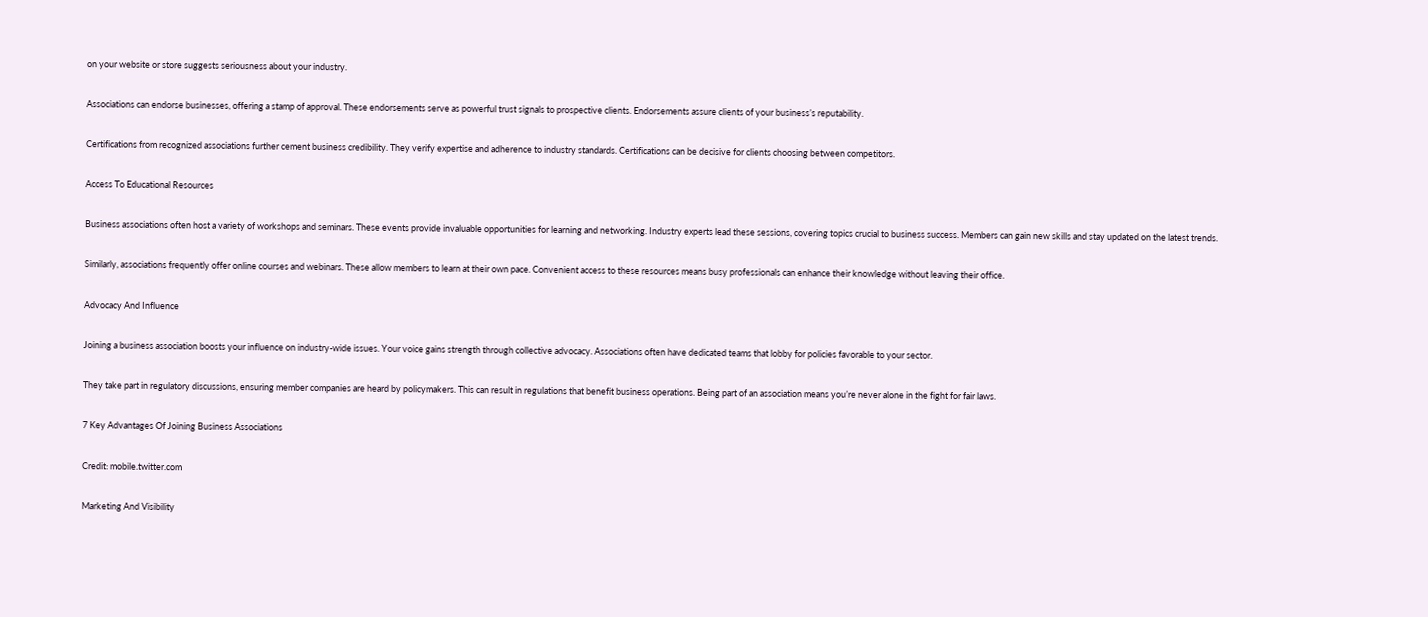on your website or store suggests seriousness about your industry.

Associations can endorse businesses, offering a stamp of approval. These endorsements serve as powerful trust signals to prospective clients. Endorsements assure clients of your business’s reputability.

Certifications from recognized associations further cement business credibility. They verify expertise and adherence to industry standards. Certifications can be decisive for clients choosing between competitors.

Access To Educational Resources

Business associations often host a variety of workshops and seminars. These events provide invaluable opportunities for learning and networking. Industry experts lead these sessions, covering topics crucial to business success. Members can gain new skills and stay updated on the latest trends.

Similarly, associations frequently offer online courses and webinars. These allow members to learn at their own pace. Convenient access to these resources means busy professionals can enhance their knowledge without leaving their office.

Advocacy And Influence

Joining a business association boosts your influence on industry-wide issues. Your voice gains strength through collective advocacy. Associations often have dedicated teams that lobby for policies favorable to your sector.

They take part in regulatory discussions, ensuring member companies are heard by policymakers. This can result in regulations that benefit business operations. Being part of an association means you’re never alone in the fight for fair laws.

7 Key Advantages Of Joining Business Associations

Credit: mobile.twitter.com

Marketing And Visibility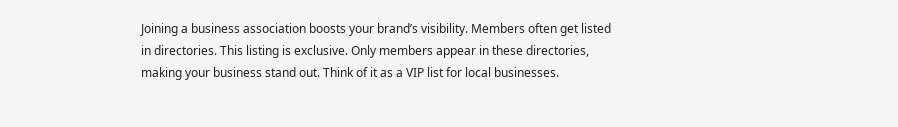Joining a business association boosts your brand’s visibility. Members often get listed in directories. This listing is exclusive. Only members appear in these directories, making your business stand out. Think of it as a VIP list for local businesses.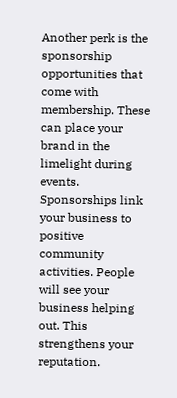Another perk is the sponsorship opportunities that come with membership. These can place your brand in the limelight during events. Sponsorships link your business to positive community activities. People will see your business helping out. This strengthens your reputation.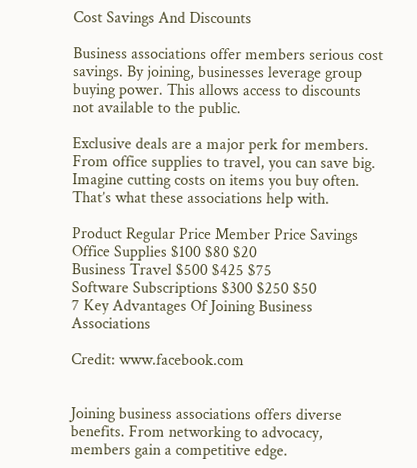Cost Savings And Discounts

Business associations offer members serious cost savings. By joining, businesses leverage group buying power. This allows access to discounts not available to the public.

Exclusive deals are a major perk for members. From office supplies to travel, you can save big. Imagine cutting costs on items you buy often. That’s what these associations help with.

Product Regular Price Member Price Savings
Office Supplies $100 $80 $20
Business Travel $500 $425 $75
Software Subscriptions $300 $250 $50
7 Key Advantages Of Joining Business Associations

Credit: www.facebook.com


Joining business associations offers diverse benefits. From networking to advocacy, members gain a competitive edge.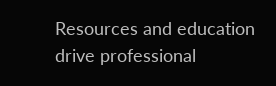Resources and education drive professional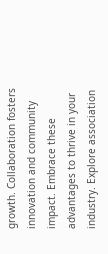growth. Collaboration fosters innovation and community impact. Embrace these advantages to thrive in your industry. Explore association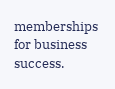memberships for business success.